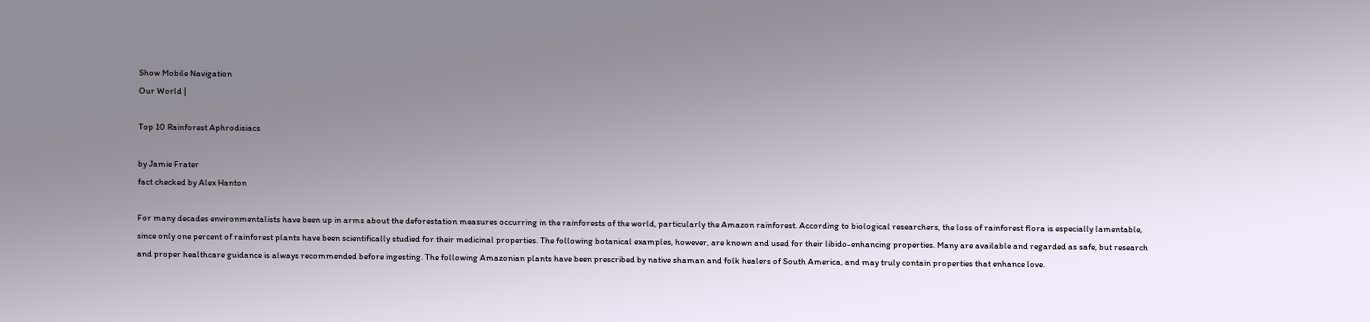Show Mobile Navigation
Our World |

Top 10 Rainforest Aphrodisiacs

by Jamie Frater
fact checked by Alex Hanton

For many decades environmentalists have been up in arms about the deforestation measures occurring in the rainforests of the world, particularly the Amazon rainforest. According to biological researchers, the loss of rainforest flora is especially lamentable, since only one percent of rainforest plants have been scientifically studied for their medicinal properties. The following botanical examples, however, are known and used for their libido-enhancing properties. Many are available and regarded as safe, but research and proper healthcare guidance is always recommended before ingesting. The following Amazonian plants have been prescribed by native shaman and folk healers of South America, and may truly contain properties that enhance love.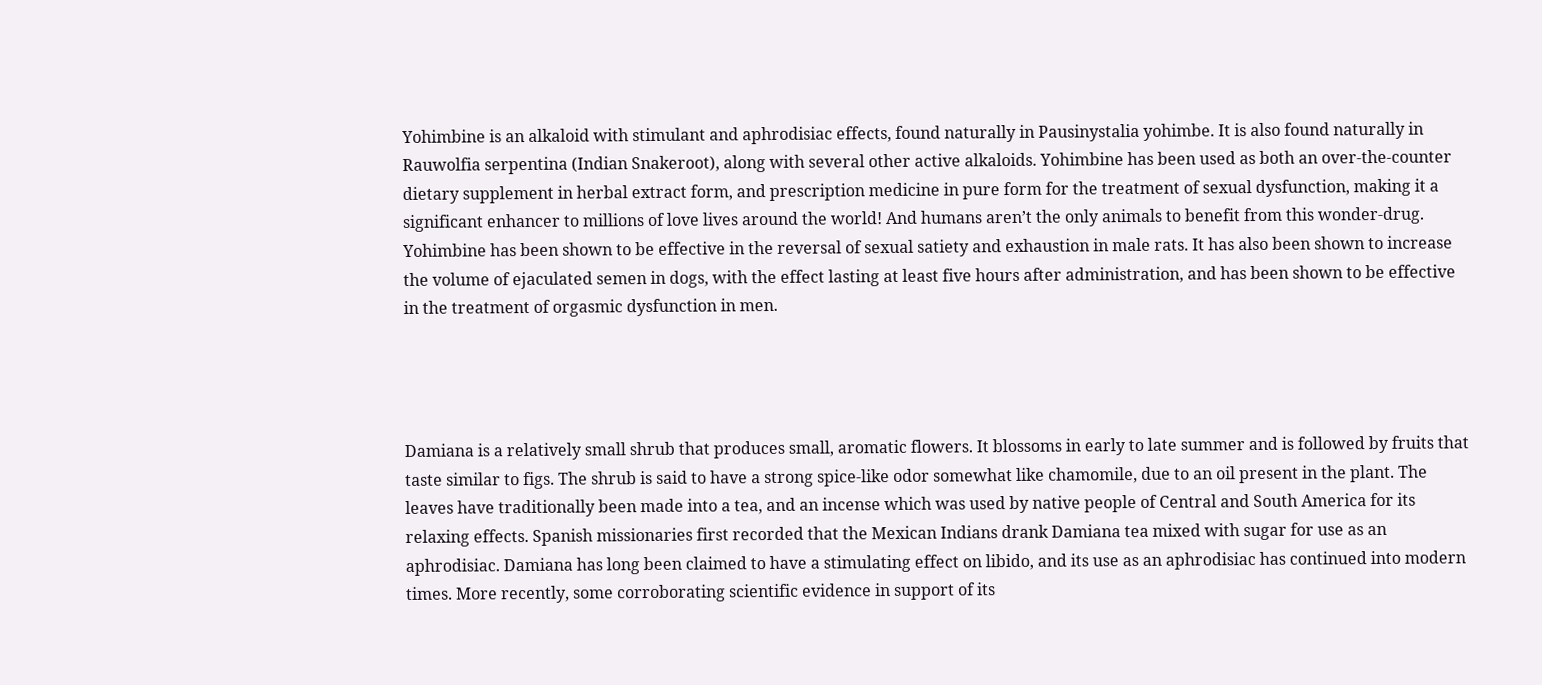Yohimbine is an alkaloid with stimulant and aphrodisiac effects, found naturally in Pausinystalia yohimbe. It is also found naturally in Rauwolfia serpentina (Indian Snakeroot), along with several other active alkaloids. Yohimbine has been used as both an over-the-counter dietary supplement in herbal extract form, and prescription medicine in pure form for the treatment of sexual dysfunction, making it a significant enhancer to millions of love lives around the world! And humans aren’t the only animals to benefit from this wonder-drug. Yohimbine has been shown to be effective in the reversal of sexual satiety and exhaustion in male rats. It has also been shown to increase the volume of ejaculated semen in dogs, with the effect lasting at least five hours after administration, and has been shown to be effective in the treatment of orgasmic dysfunction in men.




Damiana is a relatively small shrub that produces small, aromatic flowers. It blossoms in early to late summer and is followed by fruits that taste similar to figs. The shrub is said to have a strong spice-like odor somewhat like chamomile, due to an oil present in the plant. The leaves have traditionally been made into a tea, and an incense which was used by native people of Central and South America for its relaxing effects. Spanish missionaries first recorded that the Mexican Indians drank Damiana tea mixed with sugar for use as an aphrodisiac. Damiana has long been claimed to have a stimulating effect on libido, and its use as an aphrodisiac has continued into modern times. More recently, some corroborating scientific evidence in support of its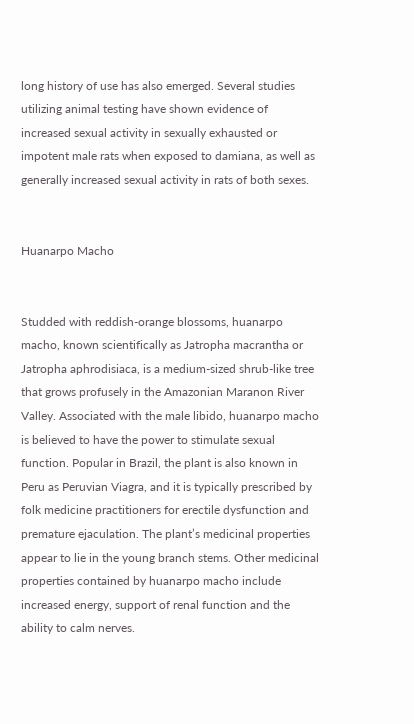long history of use has also emerged. Several studies utilizing animal testing have shown evidence of increased sexual activity in sexually exhausted or impotent male rats when exposed to damiana, as well as generally increased sexual activity in rats of both sexes.


Huanarpo Macho


Studded with reddish-orange blossoms, huanarpo macho, known scientifically as Jatropha macrantha or Jatropha aphrodisiaca, is a medium-sized shrub-like tree that grows profusely in the Amazonian Maranon River Valley. Associated with the male libido, huanarpo macho is believed to have the power to stimulate sexual function. Popular in Brazil, the plant is also known in Peru as Peruvian Viagra, and it is typically prescribed by folk medicine practitioners for erectile dysfunction and premature ejaculation. The plant’s medicinal properties appear to lie in the young branch stems. Other medicinal properties contained by huanarpo macho include increased energy, support of renal function and the ability to calm nerves.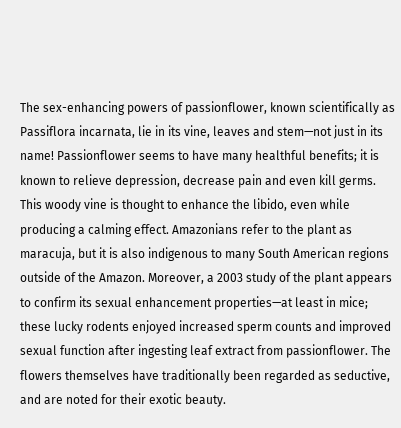The sex-enhancing powers of passionflower, known scientifically as Passiflora incarnata, lie in its vine, leaves and stem—not just in its name! Passionflower seems to have many healthful benefits; it is known to relieve depression, decrease pain and even kill germs. This woody vine is thought to enhance the libido, even while producing a calming effect. Amazonians refer to the plant as maracuja, but it is also indigenous to many South American regions outside of the Amazon. Moreover, a 2003 study of the plant appears to confirm its sexual enhancement properties—at least in mice; these lucky rodents enjoyed increased sperm counts and improved sexual function after ingesting leaf extract from passionflower. The flowers themselves have traditionally been regarded as seductive, and are noted for their exotic beauty.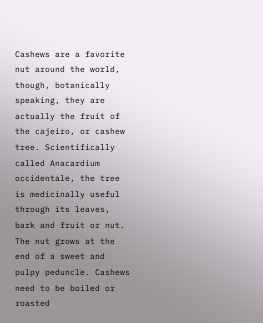Cashews are a favorite nut around the world, though, botanically speaking, they are actually the fruit of the cajeiro, or cashew tree. Scientifically called Anacardium occidentale, the tree is medicinally useful through its leaves, bark and fruit or nut. The nut grows at the end of a sweet and pulpy peduncle. Cashews need to be boiled or roasted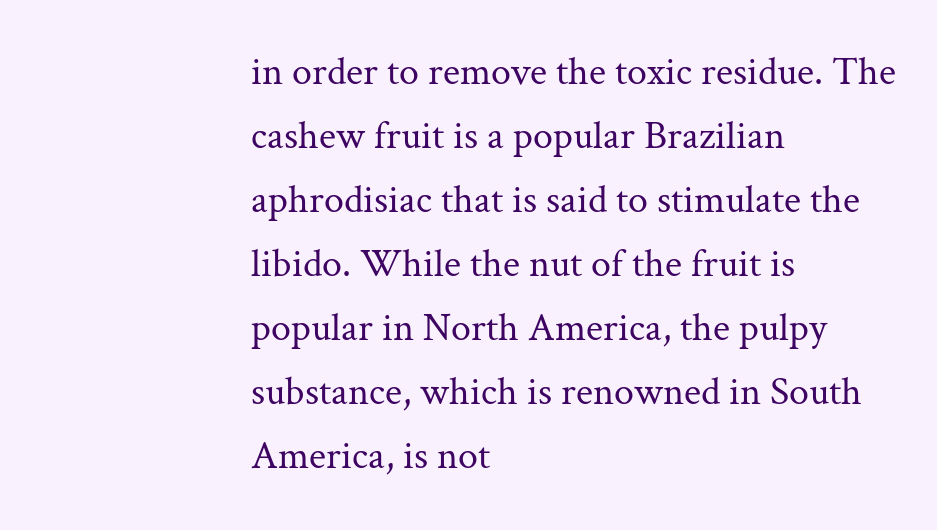in order to remove the toxic residue. The cashew fruit is a popular Brazilian aphrodisiac that is said to stimulate the libido. While the nut of the fruit is popular in North America, the pulpy substance, which is renowned in South America, is not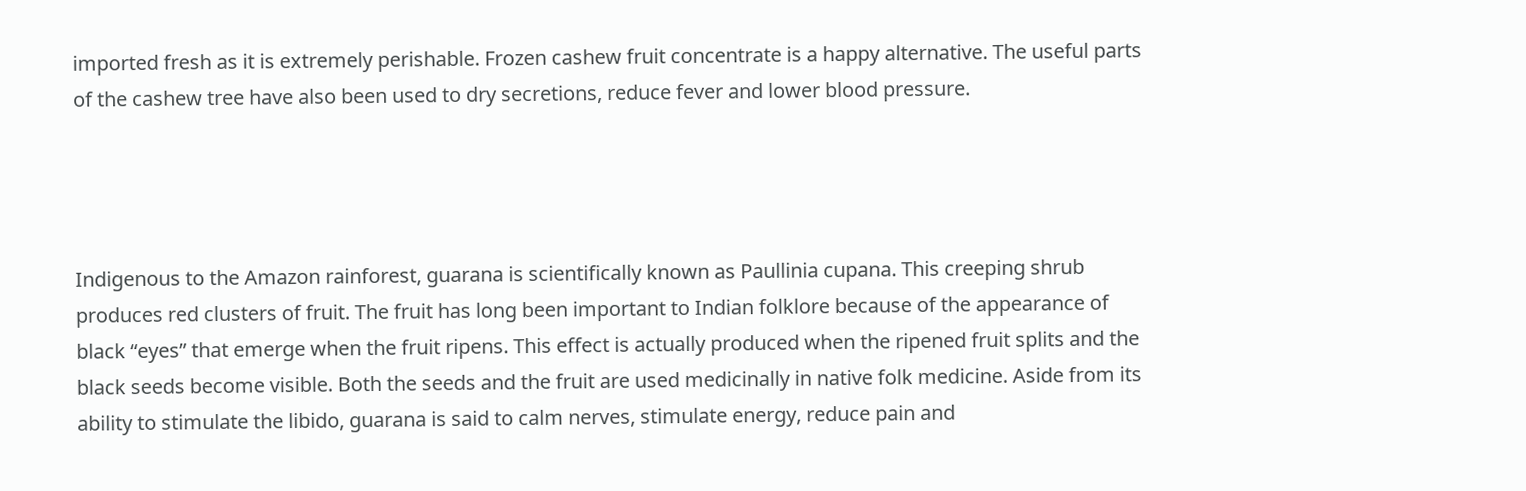imported fresh as it is extremely perishable. Frozen cashew fruit concentrate is a happy alternative. The useful parts of the cashew tree have also been used to dry secretions, reduce fever and lower blood pressure.




Indigenous to the Amazon rainforest, guarana is scientifically known as Paullinia cupana. This creeping shrub produces red clusters of fruit. The fruit has long been important to Indian folklore because of the appearance of black “eyes” that emerge when the fruit ripens. This effect is actually produced when the ripened fruit splits and the black seeds become visible. Both the seeds and the fruit are used medicinally in native folk medicine. Aside from its ability to stimulate the libido, guarana is said to calm nerves, stimulate energy, reduce pain and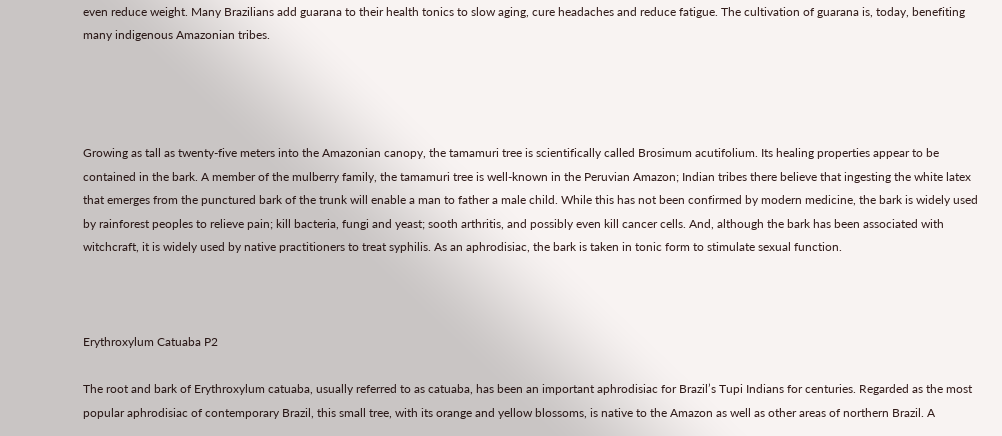even reduce weight. Many Brazilians add guarana to their health tonics to slow aging, cure headaches and reduce fatigue. The cultivation of guarana is, today, benefiting many indigenous Amazonian tribes.




Growing as tall as twenty-five meters into the Amazonian canopy, the tamamuri tree is scientifically called Brosimum acutifolium. Its healing properties appear to be contained in the bark. A member of the mulberry family, the tamamuri tree is well-known in the Peruvian Amazon; Indian tribes there believe that ingesting the white latex that emerges from the punctured bark of the trunk will enable a man to father a male child. While this has not been confirmed by modern medicine, the bark is widely used by rainforest peoples to relieve pain; kill bacteria, fungi and yeast; sooth arthritis, and possibly even kill cancer cells. And, although the bark has been associated with witchcraft, it is widely used by native practitioners to treat syphilis. As an aphrodisiac, the bark is taken in tonic form to stimulate sexual function.



Erythroxylum Catuaba P2

The root and bark of Erythroxylum catuaba, usually referred to as catuaba, has been an important aphrodisiac for Brazil’s Tupi Indians for centuries. Regarded as the most popular aphrodisiac of contemporary Brazil, this small tree, with its orange and yellow blossoms, is native to the Amazon as well as other areas of northern Brazil. A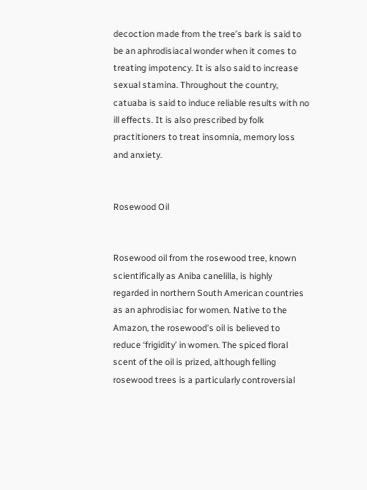decoction made from the tree’s bark is said to be an aphrodisiacal wonder when it comes to treating impotency. It is also said to increase sexual stamina. Throughout the country, catuaba is said to induce reliable results with no ill effects. It is also prescribed by folk practitioners to treat insomnia, memory loss and anxiety.


Rosewood Oil


Rosewood oil from the rosewood tree, known scientifically as Aniba canelilla, is highly regarded in northern South American countries as an aphrodisiac for women. Native to the Amazon, the rosewood’s oil is believed to reduce ‘frigidity’ in women. The spiced floral scent of the oil is prized, although felling rosewood trees is a particularly controversial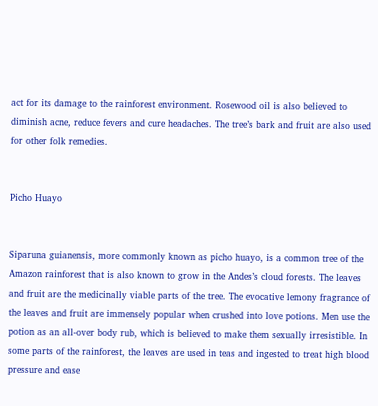act for its damage to the rainforest environment. Rosewood oil is also believed to diminish acne, reduce fevers and cure headaches. The tree’s bark and fruit are also used for other folk remedies.


Picho Huayo


Siparuna guianensis, more commonly known as picho huayo, is a common tree of the Amazon rainforest that is also known to grow in the Andes’s cloud forests. The leaves and fruit are the medicinally viable parts of the tree. The evocative lemony fragrance of the leaves and fruit are immensely popular when crushed into love potions. Men use the potion as an all-over body rub, which is believed to make them sexually irresistible. In some parts of the rainforest, the leaves are used in teas and ingested to treat high blood pressure and ease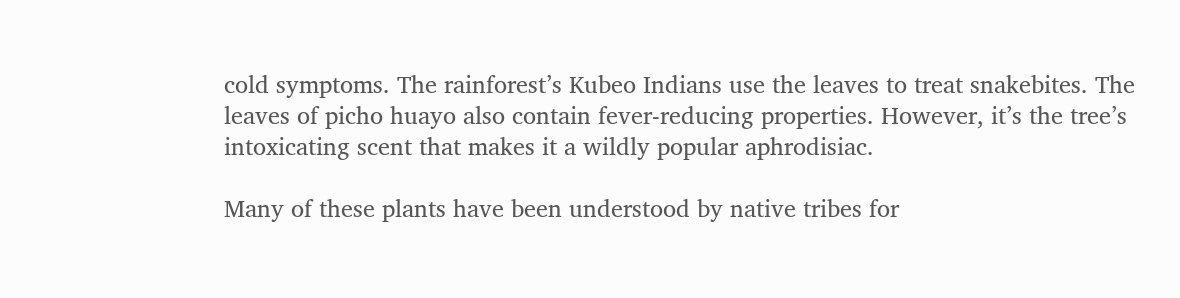cold symptoms. The rainforest’s Kubeo Indians use the leaves to treat snakebites. The leaves of picho huayo also contain fever-reducing properties. However, it’s the tree’s intoxicating scent that makes it a wildly popular aphrodisiac.

Many of these plants have been understood by native tribes for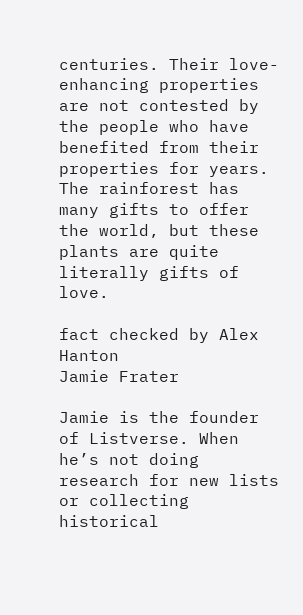centuries. Their love-enhancing properties are not contested by the people who have benefited from their properties for years. The rainforest has many gifts to offer the world, but these plants are quite literally gifts of love.

fact checked by Alex Hanton
Jamie Frater

Jamie is the founder of Listverse. When he’s not doing research for new lists or collecting historical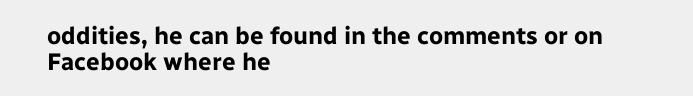oddities, he can be found in the comments or on Facebook where he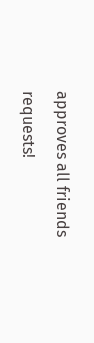approves all friends requests!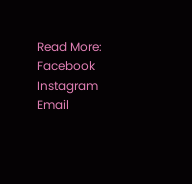Read More: Facebook Instagram Email